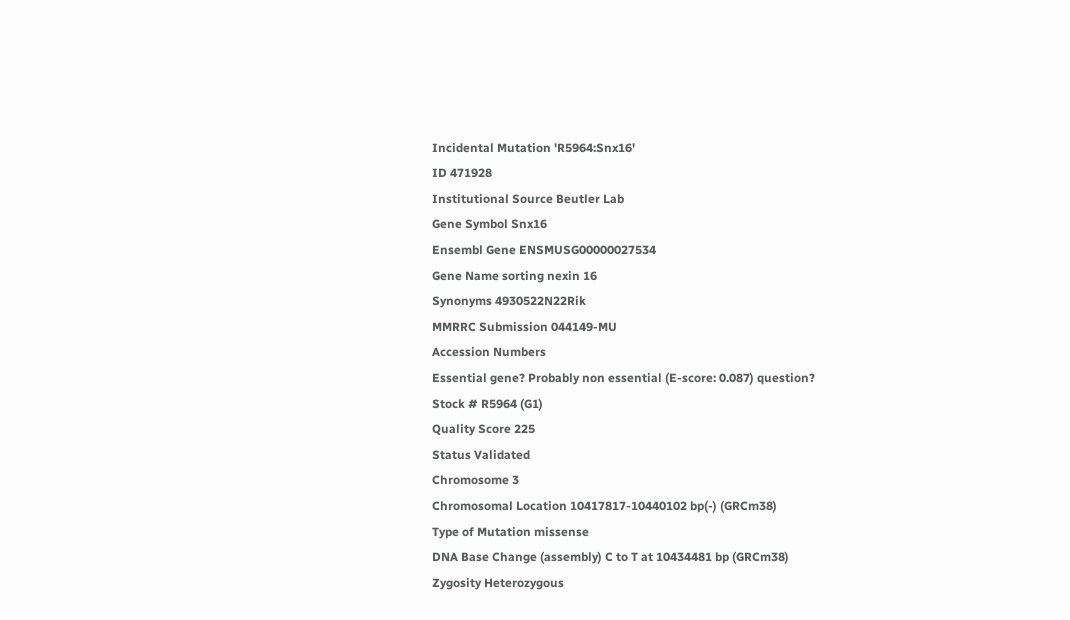Incidental Mutation 'R5964:Snx16'
ID 471928
Institutional Source Beutler Lab
Gene Symbol Snx16
Ensembl Gene ENSMUSG00000027534
Gene Name sorting nexin 16
Synonyms 4930522N22Rik
MMRRC Submission 044149-MU
Accession Numbers
Essential gene? Probably non essential (E-score: 0.087) question?
Stock # R5964 (G1)
Quality Score 225
Status Validated
Chromosome 3
Chromosomal Location 10417817-10440102 bp(-) (GRCm38)
Type of Mutation missense
DNA Base Change (assembly) C to T at 10434481 bp (GRCm38)
Zygosity Heterozygous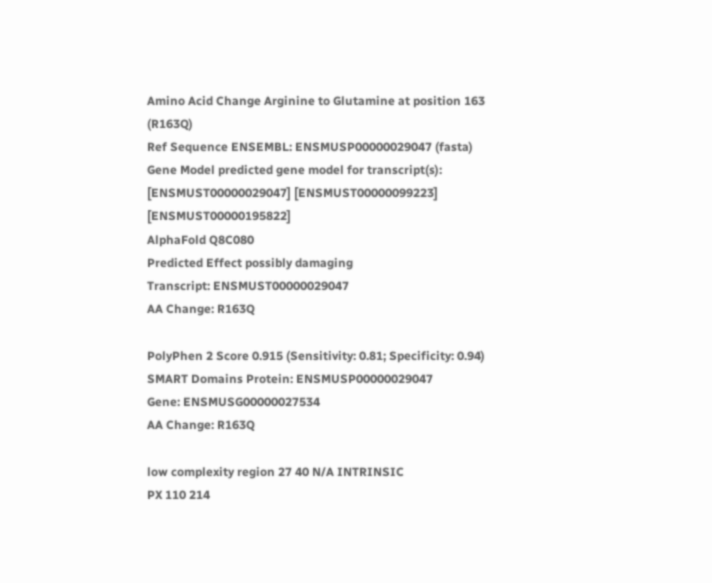Amino Acid Change Arginine to Glutamine at position 163 (R163Q)
Ref Sequence ENSEMBL: ENSMUSP00000029047 (fasta)
Gene Model predicted gene model for transcript(s): [ENSMUST00000029047] [ENSMUST00000099223] [ENSMUST00000195822]
AlphaFold Q8C080
Predicted Effect possibly damaging
Transcript: ENSMUST00000029047
AA Change: R163Q

PolyPhen 2 Score 0.915 (Sensitivity: 0.81; Specificity: 0.94)
SMART Domains Protein: ENSMUSP00000029047
Gene: ENSMUSG00000027534
AA Change: R163Q

low complexity region 27 40 N/A INTRINSIC
PX 110 214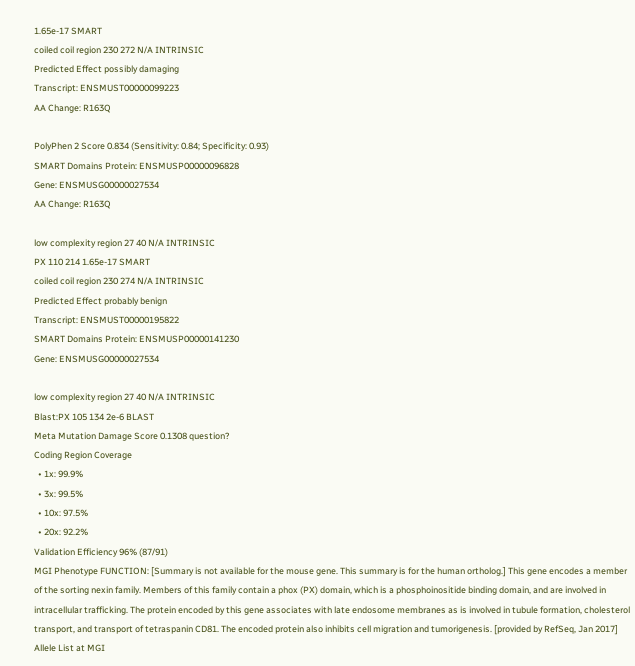1.65e-17 SMART
coiled coil region 230 272 N/A INTRINSIC
Predicted Effect possibly damaging
Transcript: ENSMUST00000099223
AA Change: R163Q

PolyPhen 2 Score 0.834 (Sensitivity: 0.84; Specificity: 0.93)
SMART Domains Protein: ENSMUSP00000096828
Gene: ENSMUSG00000027534
AA Change: R163Q

low complexity region 27 40 N/A INTRINSIC
PX 110 214 1.65e-17 SMART
coiled coil region 230 274 N/A INTRINSIC
Predicted Effect probably benign
Transcript: ENSMUST00000195822
SMART Domains Protein: ENSMUSP00000141230
Gene: ENSMUSG00000027534

low complexity region 27 40 N/A INTRINSIC
Blast:PX 105 134 2e-6 BLAST
Meta Mutation Damage Score 0.1308 question?
Coding Region Coverage
  • 1x: 99.9%
  • 3x: 99.5%
  • 10x: 97.5%
  • 20x: 92.2%
Validation Efficiency 96% (87/91)
MGI Phenotype FUNCTION: [Summary is not available for the mouse gene. This summary is for the human ortholog.] This gene encodes a member of the sorting nexin family. Members of this family contain a phox (PX) domain, which is a phosphoinositide binding domain, and are involved in intracellular trafficking. The protein encoded by this gene associates with late endosome membranes as is involved in tubule formation, cholesterol transport, and transport of tetraspanin CD81. The encoded protein also inhibits cell migration and tumorigenesis. [provided by RefSeq, Jan 2017]
Allele List at MGI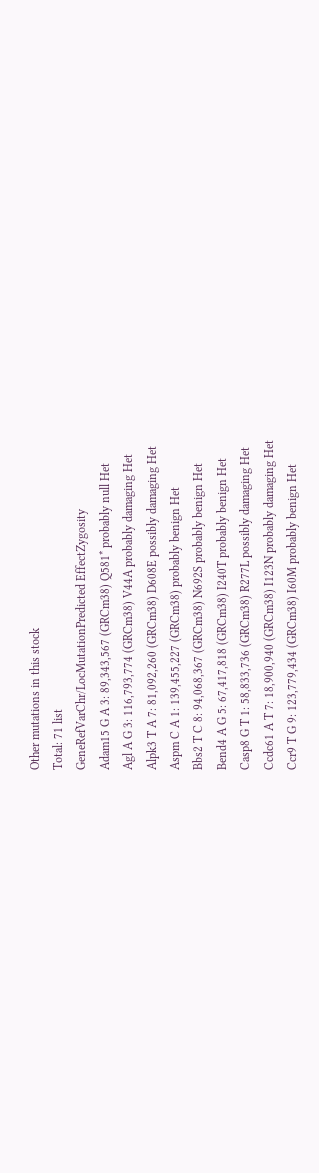Other mutations in this stock
Total: 71 list
GeneRefVarChr/LocMutationPredicted EffectZygosity
Adam15 G A 3: 89,343,567 (GRCm38) Q581* probably null Het
Agl A G 3: 116,793,774 (GRCm38) V44A probably damaging Het
Alpk3 T A 7: 81,092,260 (GRCm38) D608E possibly damaging Het
Aspm C A 1: 139,455,227 (GRCm38) probably benign Het
Bbs2 T C 8: 94,068,367 (GRCm38) N692S probably benign Het
Bend4 A G 5: 67,417,818 (GRCm38) I240T probably benign Het
Casp8 G T 1: 58,833,736 (GRCm38) R277L possibly damaging Het
Ccdc61 A T 7: 18,900,940 (GRCm38) I123N probably damaging Het
Ccr9 T G 9: 123,779,434 (GRCm38) I60M probably benign Het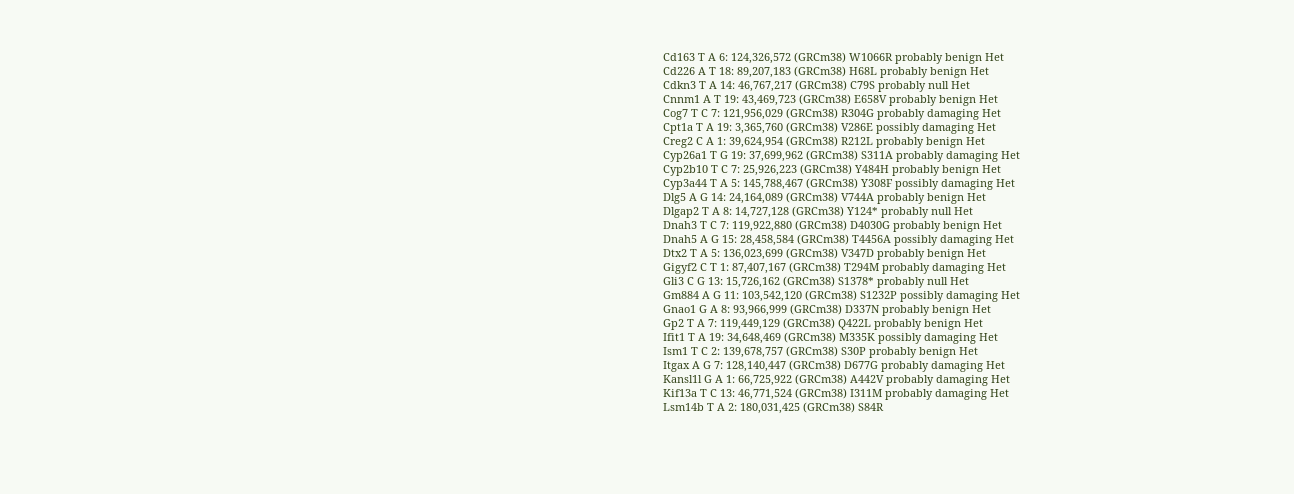Cd163 T A 6: 124,326,572 (GRCm38) W1066R probably benign Het
Cd226 A T 18: 89,207,183 (GRCm38) H68L probably benign Het
Cdkn3 T A 14: 46,767,217 (GRCm38) C79S probably null Het
Cnnm1 A T 19: 43,469,723 (GRCm38) E658V probably benign Het
Cog7 T C 7: 121,956,029 (GRCm38) R304G probably damaging Het
Cpt1a T A 19: 3,365,760 (GRCm38) V286E possibly damaging Het
Creg2 C A 1: 39,624,954 (GRCm38) R212L probably benign Het
Cyp26a1 T G 19: 37,699,962 (GRCm38) S311A probably damaging Het
Cyp2b10 T C 7: 25,926,223 (GRCm38) Y484H probably benign Het
Cyp3a44 T A 5: 145,788,467 (GRCm38) Y308F possibly damaging Het
Dlg5 A G 14: 24,164,089 (GRCm38) V744A probably benign Het
Dlgap2 T A 8: 14,727,128 (GRCm38) Y124* probably null Het
Dnah3 T C 7: 119,922,880 (GRCm38) D4030G probably benign Het
Dnah5 A G 15: 28,458,584 (GRCm38) T4456A possibly damaging Het
Dtx2 T A 5: 136,023,699 (GRCm38) V347D probably benign Het
Gigyf2 C T 1: 87,407,167 (GRCm38) T294M probably damaging Het
Gli3 C G 13: 15,726,162 (GRCm38) S1378* probably null Het
Gm884 A G 11: 103,542,120 (GRCm38) S1232P possibly damaging Het
Gnao1 G A 8: 93,966,999 (GRCm38) D337N probably benign Het
Gp2 T A 7: 119,449,129 (GRCm38) Q422L probably benign Het
Ifit1 T A 19: 34,648,469 (GRCm38) M335K possibly damaging Het
Ism1 T C 2: 139,678,757 (GRCm38) S30P probably benign Het
Itgax A G 7: 128,140,447 (GRCm38) D677G probably damaging Het
Kansl1l G A 1: 66,725,922 (GRCm38) A442V probably damaging Het
Kif13a T C 13: 46,771,524 (GRCm38) I311M probably damaging Het
Lsm14b T A 2: 180,031,425 (GRCm38) S84R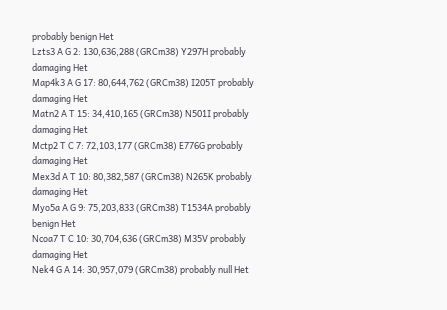probably benign Het
Lzts3 A G 2: 130,636,288 (GRCm38) Y297H probably damaging Het
Map4k3 A G 17: 80,644,762 (GRCm38) I205T probably damaging Het
Matn2 A T 15: 34,410,165 (GRCm38) N501I probably damaging Het
Mctp2 T C 7: 72,103,177 (GRCm38) E776G probably damaging Het
Mex3d A T 10: 80,382,587 (GRCm38) N265K probably damaging Het
Myo5a A G 9: 75,203,833 (GRCm38) T1534A probably benign Het
Ncoa7 T C 10: 30,704,636 (GRCm38) M35V probably damaging Het
Nek4 G A 14: 30,957,079 (GRCm38) probably null Het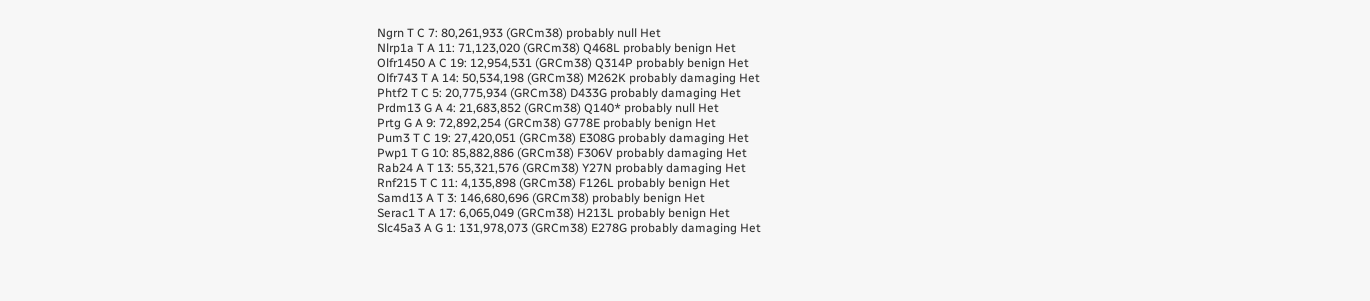Ngrn T C 7: 80,261,933 (GRCm38) probably null Het
Nlrp1a T A 11: 71,123,020 (GRCm38) Q468L probably benign Het
Olfr1450 A C 19: 12,954,531 (GRCm38) Q314P probably benign Het
Olfr743 T A 14: 50,534,198 (GRCm38) M262K probably damaging Het
Phtf2 T C 5: 20,775,934 (GRCm38) D433G probably damaging Het
Prdm13 G A 4: 21,683,852 (GRCm38) Q140* probably null Het
Prtg G A 9: 72,892,254 (GRCm38) G778E probably benign Het
Pum3 T C 19: 27,420,051 (GRCm38) E308G probably damaging Het
Pwp1 T G 10: 85,882,886 (GRCm38) F306V probably damaging Het
Rab24 A T 13: 55,321,576 (GRCm38) Y27N probably damaging Het
Rnf215 T C 11: 4,135,898 (GRCm38) F126L probably benign Het
Samd13 A T 3: 146,680,696 (GRCm38) probably benign Het
Serac1 T A 17: 6,065,049 (GRCm38) H213L probably benign Het
Slc45a3 A G 1: 131,978,073 (GRCm38) E278G probably damaging Het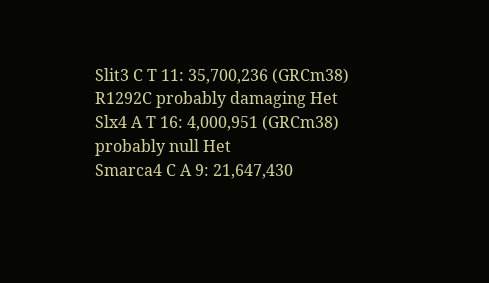Slit3 C T 11: 35,700,236 (GRCm38) R1292C probably damaging Het
Slx4 A T 16: 4,000,951 (GRCm38) probably null Het
Smarca4 C A 9: 21,647,430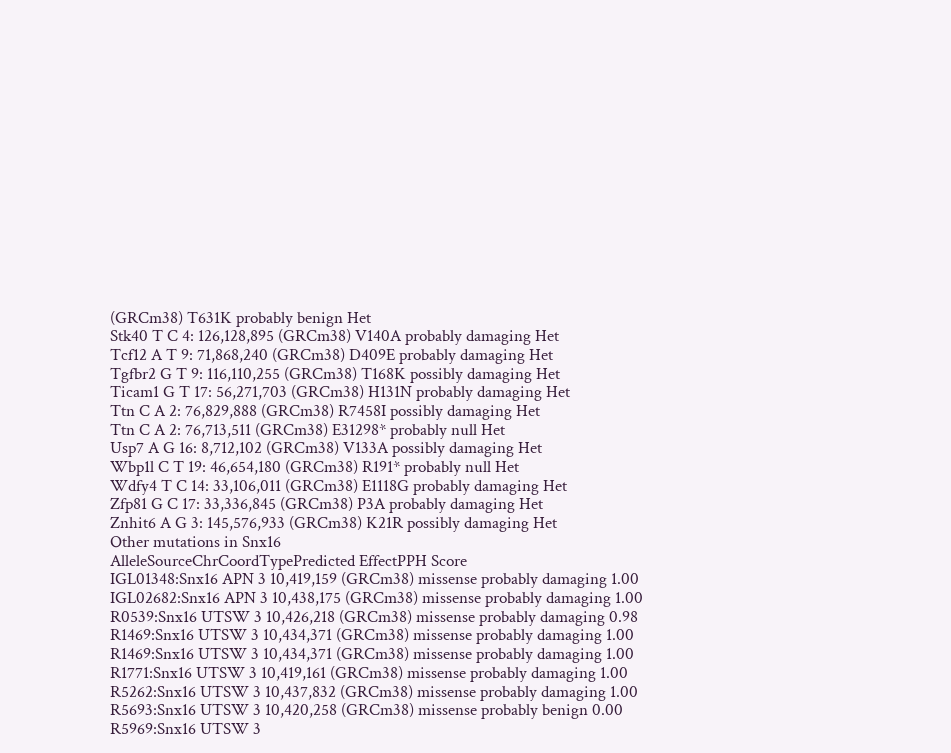(GRCm38) T631K probably benign Het
Stk40 T C 4: 126,128,895 (GRCm38) V140A probably damaging Het
Tcf12 A T 9: 71,868,240 (GRCm38) D409E probably damaging Het
Tgfbr2 G T 9: 116,110,255 (GRCm38) T168K possibly damaging Het
Ticam1 G T 17: 56,271,703 (GRCm38) H131N probably damaging Het
Ttn C A 2: 76,829,888 (GRCm38) R7458I possibly damaging Het
Ttn C A 2: 76,713,511 (GRCm38) E31298* probably null Het
Usp7 A G 16: 8,712,102 (GRCm38) V133A possibly damaging Het
Wbp1l C T 19: 46,654,180 (GRCm38) R191* probably null Het
Wdfy4 T C 14: 33,106,011 (GRCm38) E1118G probably damaging Het
Zfp81 G C 17: 33,336,845 (GRCm38) P3A probably damaging Het
Znhit6 A G 3: 145,576,933 (GRCm38) K21R possibly damaging Het
Other mutations in Snx16
AlleleSourceChrCoordTypePredicted EffectPPH Score
IGL01348:Snx16 APN 3 10,419,159 (GRCm38) missense probably damaging 1.00
IGL02682:Snx16 APN 3 10,438,175 (GRCm38) missense probably damaging 1.00
R0539:Snx16 UTSW 3 10,426,218 (GRCm38) missense probably damaging 0.98
R1469:Snx16 UTSW 3 10,434,371 (GRCm38) missense probably damaging 1.00
R1469:Snx16 UTSW 3 10,434,371 (GRCm38) missense probably damaging 1.00
R1771:Snx16 UTSW 3 10,419,161 (GRCm38) missense probably damaging 1.00
R5262:Snx16 UTSW 3 10,437,832 (GRCm38) missense probably damaging 1.00
R5693:Snx16 UTSW 3 10,420,258 (GRCm38) missense probably benign 0.00
R5969:Snx16 UTSW 3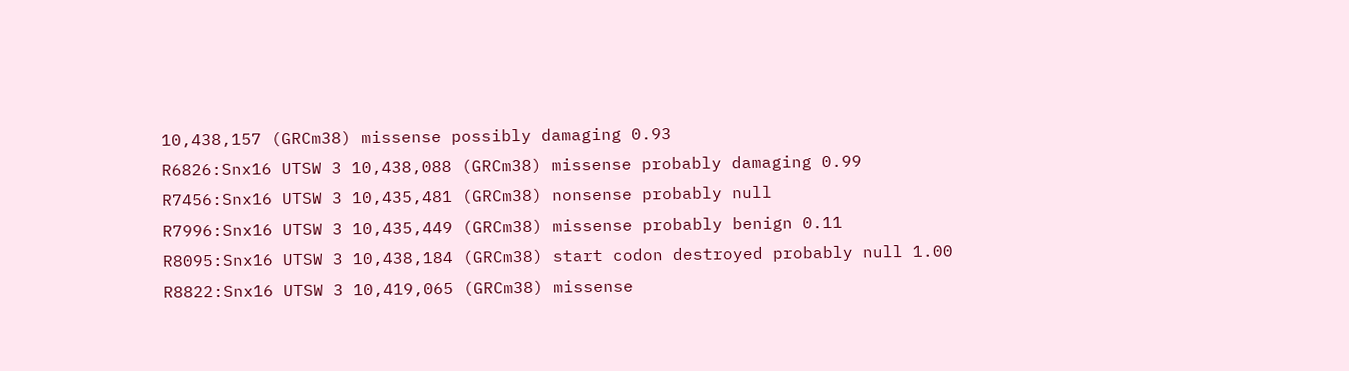10,438,157 (GRCm38) missense possibly damaging 0.93
R6826:Snx16 UTSW 3 10,438,088 (GRCm38) missense probably damaging 0.99
R7456:Snx16 UTSW 3 10,435,481 (GRCm38) nonsense probably null
R7996:Snx16 UTSW 3 10,435,449 (GRCm38) missense probably benign 0.11
R8095:Snx16 UTSW 3 10,438,184 (GRCm38) start codon destroyed probably null 1.00
R8822:Snx16 UTSW 3 10,419,065 (GRCm38) missense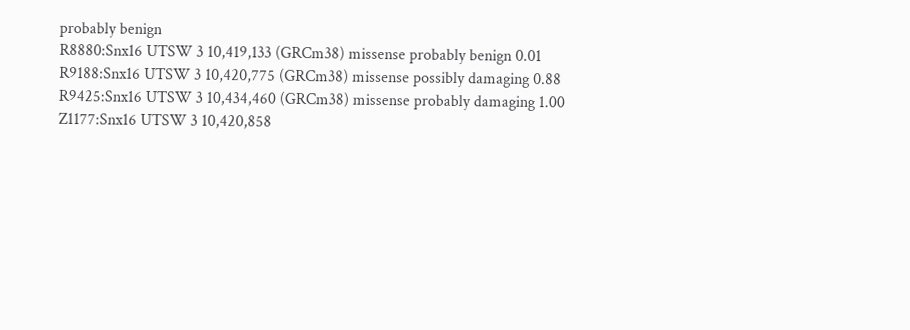probably benign
R8880:Snx16 UTSW 3 10,419,133 (GRCm38) missense probably benign 0.01
R9188:Snx16 UTSW 3 10,420,775 (GRCm38) missense possibly damaging 0.88
R9425:Snx16 UTSW 3 10,434,460 (GRCm38) missense probably damaging 1.00
Z1177:Snx16 UTSW 3 10,420,858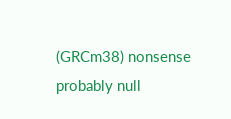(GRCm38) nonsense probably null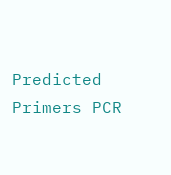Predicted Primers PCR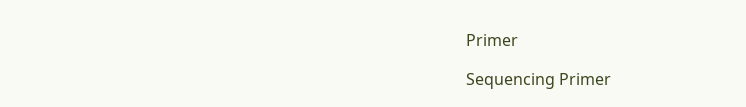Primer

Sequencing Primer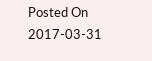Posted On 2017-03-31